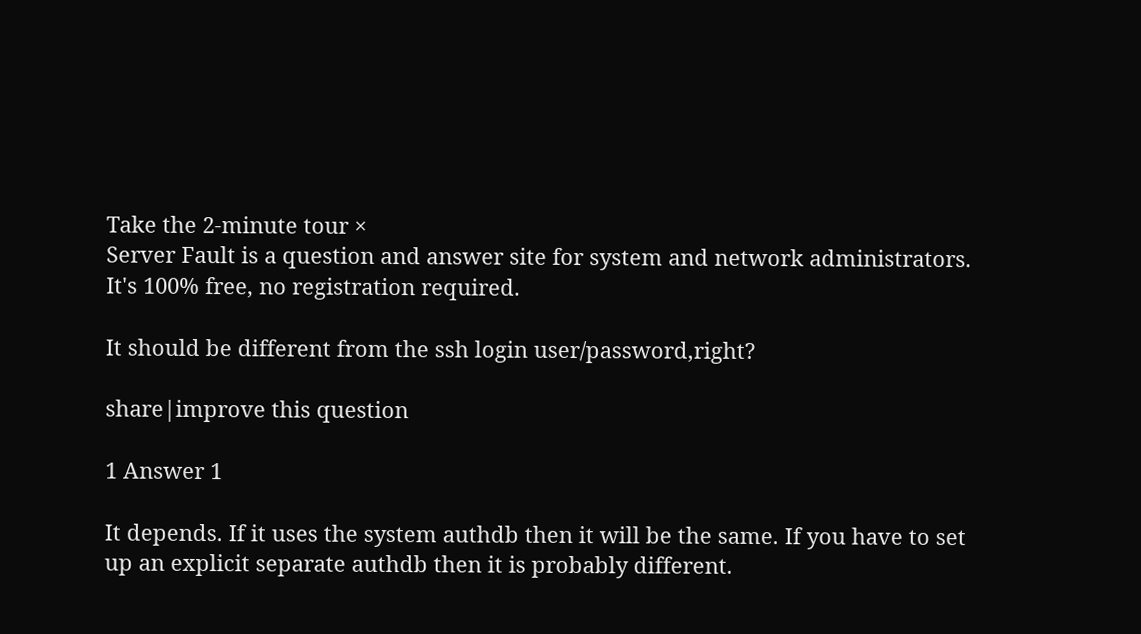Take the 2-minute tour ×
Server Fault is a question and answer site for system and network administrators. It's 100% free, no registration required.

It should be different from the ssh login user/password,right?

share|improve this question

1 Answer 1

It depends. If it uses the system authdb then it will be the same. If you have to set up an explicit separate authdb then it is probably different.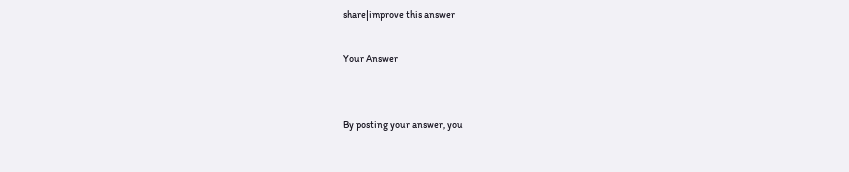share|improve this answer

Your Answer


By posting your answer, you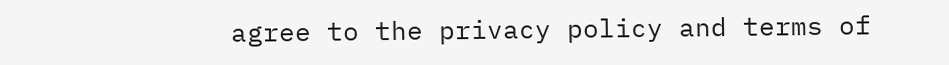agree to the privacy policy and terms of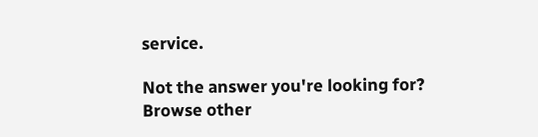service.

Not the answer you're looking for? Browse other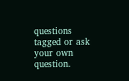questions tagged or ask your own question.